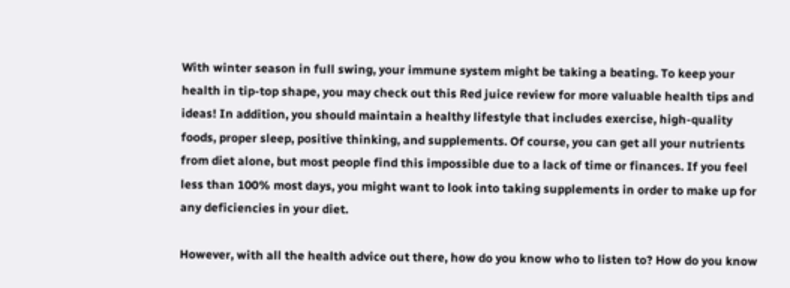With winter season in full swing, your immune system might be taking a beating. To keep your health in tip-top shape, you may check out this Red juice review for more valuable health tips and ideas! In addition, you should maintain a healthy lifestyle that includes exercise, high-quality foods, proper sleep, positive thinking, and supplements. Of course, you can get all your nutrients from diet alone, but most people find this impossible due to a lack of time or finances. If you feel less than 100% most days, you might want to look into taking supplements in order to make up for any deficiencies in your diet.

However, with all the health advice out there, how do you know who to listen to? How do you know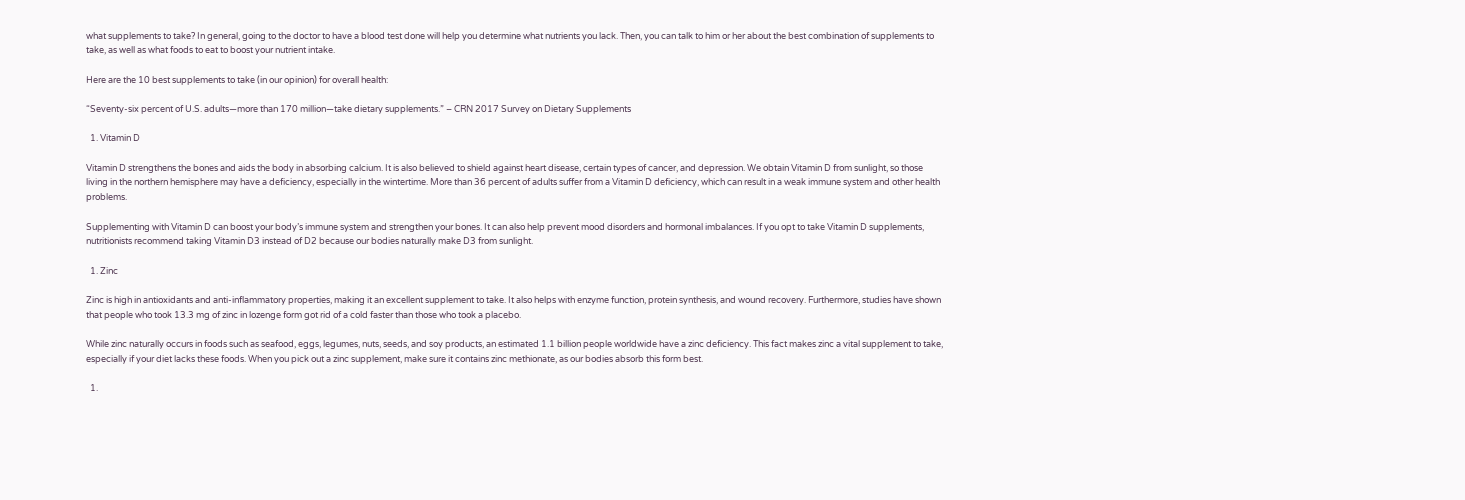what supplements to take? In general, going to the doctor to have a blood test done will help you determine what nutrients you lack. Then, you can talk to him or her about the best combination of supplements to take, as well as what foods to eat to boost your nutrient intake.

Here are the 10 best supplements to take (in our opinion) for overall health:

“Seventy-six percent of U.S. adults—more than 170 million—take dietary supplements.” – CRN 2017 Survey on Dietary Supplements

  1. Vitamin D

Vitamin D strengthens the bones and aids the body in absorbing calcium. It is also believed to shield against heart disease, certain types of cancer, and depression. We obtain Vitamin D from sunlight, so those living in the northern hemisphere may have a deficiency, especially in the wintertime. More than 36 percent of adults suffer from a Vitamin D deficiency, which can result in a weak immune system and other health problems.

Supplementing with Vitamin D can boost your body’s immune system and strengthen your bones. It can also help prevent mood disorders and hormonal imbalances. If you opt to take Vitamin D supplements, nutritionists recommend taking Vitamin D3 instead of D2 because our bodies naturally make D3 from sunlight.

  1. Zinc

Zinc is high in antioxidants and anti-inflammatory properties, making it an excellent supplement to take. It also helps with enzyme function, protein synthesis, and wound recovery. Furthermore, studies have shown that people who took 13.3 mg of zinc in lozenge form got rid of a cold faster than those who took a placebo.

While zinc naturally occurs in foods such as seafood, eggs, legumes, nuts, seeds, and soy products, an estimated 1.1 billion people worldwide have a zinc deficiency. This fact makes zinc a vital supplement to take, especially if your diet lacks these foods. When you pick out a zinc supplement, make sure it contains zinc methionate, as our bodies absorb this form best.

  1.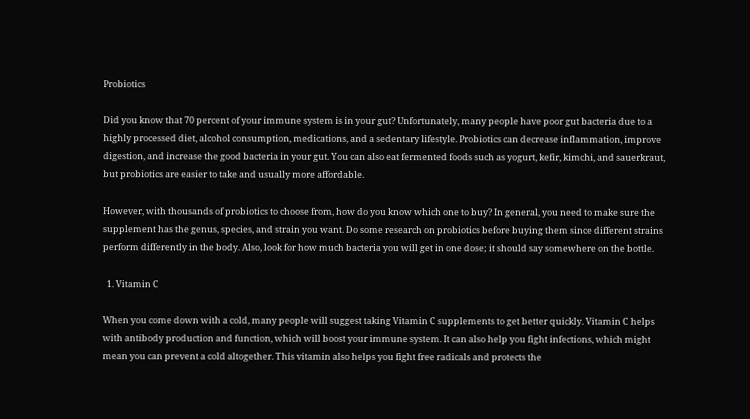Probiotics

Did you know that 70 percent of your immune system is in your gut? Unfortunately, many people have poor gut bacteria due to a highly processed diet, alcohol consumption, medications, and a sedentary lifestyle. Probiotics can decrease inflammation, improve digestion, and increase the good bacteria in your gut. You can also eat fermented foods such as yogurt, kefir, kimchi, and sauerkraut, but probiotics are easier to take and usually more affordable.

However, with thousands of probiotics to choose from, how do you know which one to buy? In general, you need to make sure the supplement has the genus, species, and strain you want. Do some research on probiotics before buying them since different strains perform differently in the body. Also, look for how much bacteria you will get in one dose; it should say somewhere on the bottle.

  1. Vitamin C

When you come down with a cold, many people will suggest taking Vitamin C supplements to get better quickly. Vitamin C helps with antibody production and function, which will boost your immune system. It can also help you fight infections, which might mean you can prevent a cold altogether. This vitamin also helps you fight free radicals and protects the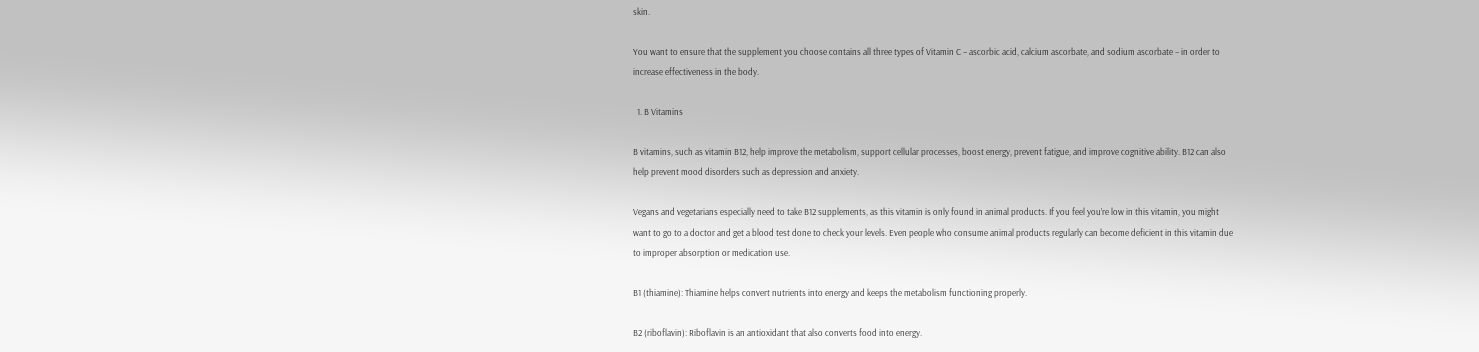skin.

You want to ensure that the supplement you choose contains all three types of Vitamin C – ascorbic acid, calcium ascorbate, and sodium ascorbate – in order to increase effectiveness in the body.

  1. B Vitamins

B vitamins, such as vitamin B12, help improve the metabolism, support cellular processes, boost energy, prevent fatigue, and improve cognitive ability. B12 can also help prevent mood disorders such as depression and anxiety.

Vegans and vegetarians especially need to take B12 supplements, as this vitamin is only found in animal products. If you feel you’re low in this vitamin, you might want to go to a doctor and get a blood test done to check your levels. Even people who consume animal products regularly can become deficient in this vitamin due to improper absorption or medication use.

B1 (thiamine): Thiamine helps convert nutrients into energy and keeps the metabolism functioning properly.

B2 (riboflavin): Riboflavin is an antioxidant that also converts food into energy.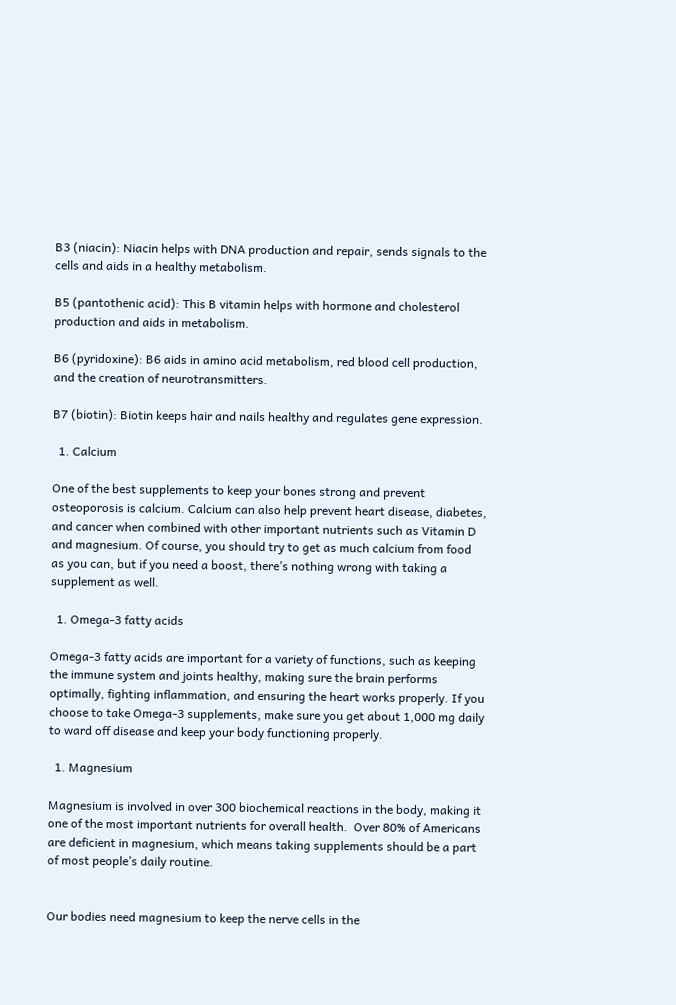B3 (niacin): Niacin helps with DNA production and repair, sends signals to the cells and aids in a healthy metabolism.

B5 (pantothenic acid): This B vitamin helps with hormone and cholesterol production and aids in metabolism.

B6 (pyridoxine): B6 aids in amino acid metabolism, red blood cell production, and the creation of neurotransmitters.

B7 (biotin): Biotin keeps hair and nails healthy and regulates gene expression.

  1. Calcium

One of the best supplements to keep your bones strong and prevent osteoporosis is calcium. Calcium can also help prevent heart disease, diabetes, and cancer when combined with other important nutrients such as Vitamin D and magnesium. Of course, you should try to get as much calcium from food as you can, but if you need a boost, there’s nothing wrong with taking a supplement as well.

  1. Omega-3 fatty acids

Omega-3 fatty acids are important for a variety of functions, such as keeping the immune system and joints healthy, making sure the brain performs optimally, fighting inflammation, and ensuring the heart works properly. If you choose to take Omega-3 supplements, make sure you get about 1,000 mg daily to ward off disease and keep your body functioning properly.

  1. Magnesium

Magnesium is involved in over 300 biochemical reactions in the body, making it one of the most important nutrients for overall health.  Over 80% of Americans are deficient in magnesium, which means taking supplements should be a part of most people’s daily routine.


Our bodies need magnesium to keep the nerve cells in the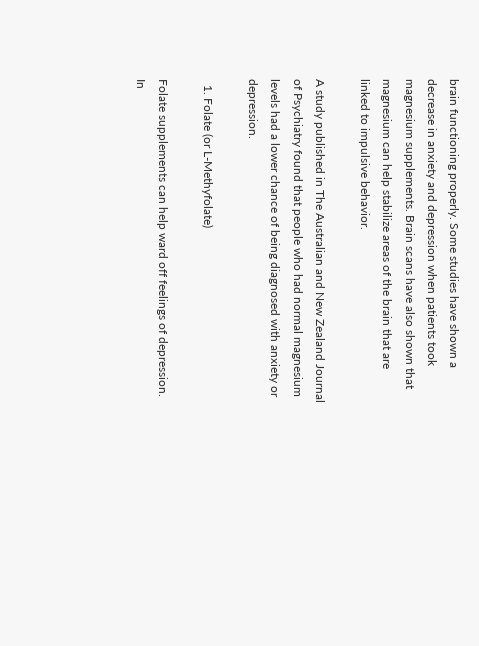brain functioning properly. Some studies have shown a decrease in anxiety and depression when patients took magnesium supplements. Brain scans have also shown that magnesium can help stabilize areas of the brain that are linked to impulsive behavior.

A study published in The Australian and New Zealand Journal of Psychiatry found that people who had normal magnesium levels had a lower chance of being diagnosed with anxiety or depression.

  1. Folate (or L-Methyfolate)

Folate supplements can help ward off feelings of depression. In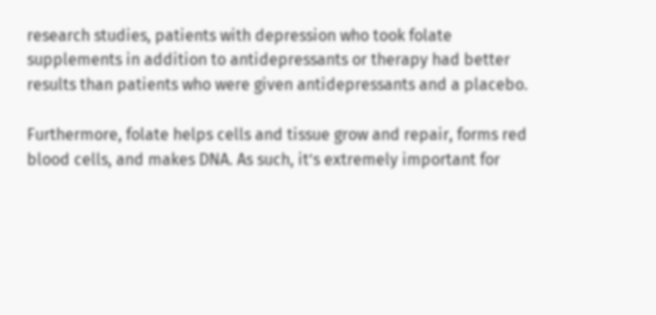research studies, patients with depression who took folate supplements in addition to antidepressants or therapy had better results than patients who were given antidepressants and a placebo.

Furthermore, folate helps cells and tissue grow and repair, forms red blood cells, and makes DNA. As such, it’s extremely important for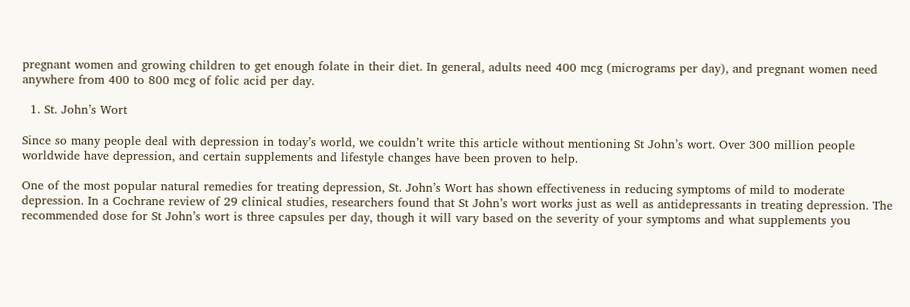pregnant women and growing children to get enough folate in their diet. In general, adults need 400 mcg (micrograms per day), and pregnant women need anywhere from 400 to 800 mcg of folic acid per day.

  1. St. John’s Wort

Since so many people deal with depression in today’s world, we couldn’t write this article without mentioning St John’s wort. Over 300 million people worldwide have depression, and certain supplements and lifestyle changes have been proven to help.

One of the most popular natural remedies for treating depression, St. John’s Wort has shown effectiveness in reducing symptoms of mild to moderate depression. In a Cochrane review of 29 clinical studies, researchers found that St John’s wort works just as well as antidepressants in treating depression. The recommended dose for St John’s wort is three capsules per day, though it will vary based on the severity of your symptoms and what supplements you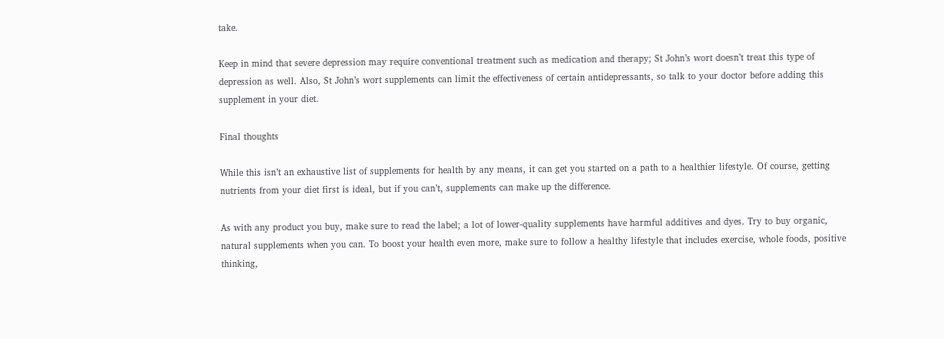take.

Keep in mind that severe depression may require conventional treatment such as medication and therapy; St John’s wort doesn’t treat this type of depression as well. Also, St John’s wort supplements can limit the effectiveness of certain antidepressants, so talk to your doctor before adding this supplement in your diet.

Final thoughts

While this isn’t an exhaustive list of supplements for health by any means, it can get you started on a path to a healthier lifestyle. Of course, getting nutrients from your diet first is ideal, but if you can’t, supplements can make up the difference.

As with any product you buy, make sure to read the label; a lot of lower-quality supplements have harmful additives and dyes. Try to buy organic, natural supplements when you can. To boost your health even more, make sure to follow a healthy lifestyle that includes exercise, whole foods, positive thinking,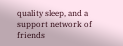quality sleep, and a support network of friends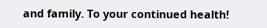and family. To your continued health!